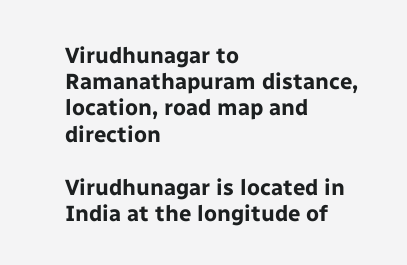Virudhunagar to Ramanathapuram distance, location, road map and direction

Virudhunagar is located in India at the longitude of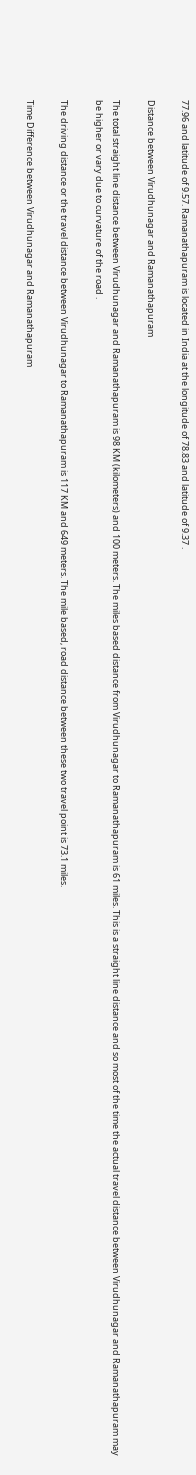77.96 and latitude of 9.57. Ramanathapuram is located in India at the longitude of 78.83 and latitude of 9.37 .

Distance between Virudhunagar and Ramanathapuram

The total straight line distance between Virudhunagar and Ramanathapuram is 98 KM (kilometers) and 100 meters. The miles based distance from Virudhunagar to Ramanathapuram is 61 miles. This is a straight line distance and so most of the time the actual travel distance between Virudhunagar and Ramanathapuram may be higher or vary due to curvature of the road .

The driving distance or the travel distance between Virudhunagar to Ramanathapuram is 117 KM and 649 meters. The mile based, road distance between these two travel point is 73.1 miles.

Time Difference between Virudhunagar and Ramanathapuram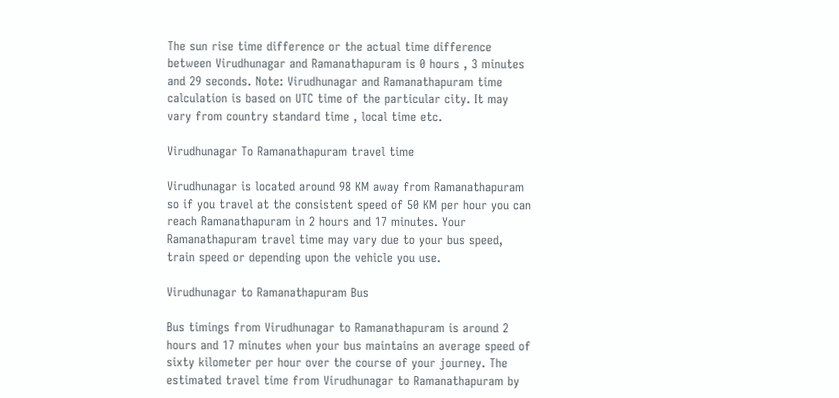The sun rise time difference or the actual time difference between Virudhunagar and Ramanathapuram is 0 hours , 3 minutes and 29 seconds. Note: Virudhunagar and Ramanathapuram time calculation is based on UTC time of the particular city. It may vary from country standard time , local time etc.

Virudhunagar To Ramanathapuram travel time

Virudhunagar is located around 98 KM away from Ramanathapuram so if you travel at the consistent speed of 50 KM per hour you can reach Ramanathapuram in 2 hours and 17 minutes. Your Ramanathapuram travel time may vary due to your bus speed, train speed or depending upon the vehicle you use.

Virudhunagar to Ramanathapuram Bus

Bus timings from Virudhunagar to Ramanathapuram is around 2 hours and 17 minutes when your bus maintains an average speed of sixty kilometer per hour over the course of your journey. The estimated travel time from Virudhunagar to Ramanathapuram by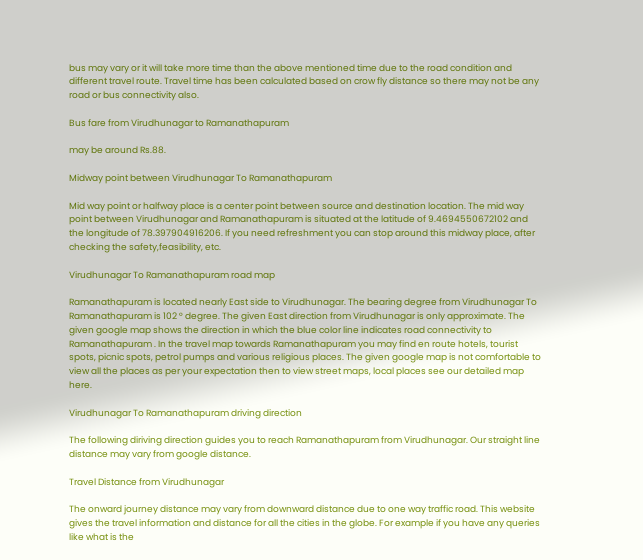bus may vary or it will take more time than the above mentioned time due to the road condition and different travel route. Travel time has been calculated based on crow fly distance so there may not be any road or bus connectivity also.

Bus fare from Virudhunagar to Ramanathapuram

may be around Rs.88.

Midway point between Virudhunagar To Ramanathapuram

Mid way point or halfway place is a center point between source and destination location. The mid way point between Virudhunagar and Ramanathapuram is situated at the latitude of 9.4694550672102 and the longitude of 78.397904916206. If you need refreshment you can stop around this midway place, after checking the safety,feasibility, etc.

Virudhunagar To Ramanathapuram road map

Ramanathapuram is located nearly East side to Virudhunagar. The bearing degree from Virudhunagar To Ramanathapuram is 102 ° degree. The given East direction from Virudhunagar is only approximate. The given google map shows the direction in which the blue color line indicates road connectivity to Ramanathapuram . In the travel map towards Ramanathapuram you may find en route hotels, tourist spots, picnic spots, petrol pumps and various religious places. The given google map is not comfortable to view all the places as per your expectation then to view street maps, local places see our detailed map here.

Virudhunagar To Ramanathapuram driving direction

The following diriving direction guides you to reach Ramanathapuram from Virudhunagar. Our straight line distance may vary from google distance.

Travel Distance from Virudhunagar

The onward journey distance may vary from downward distance due to one way traffic road. This website gives the travel information and distance for all the cities in the globe. For example if you have any queries like what is the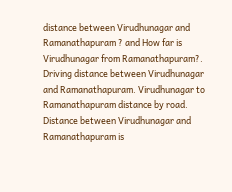distance between Virudhunagar and Ramanathapuram ? and How far is Virudhunagar from Ramanathapuram?. Driving distance between Virudhunagar and Ramanathapuram. Virudhunagar to Ramanathapuram distance by road. Distance between Virudhunagar and Ramanathapuram is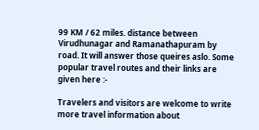99 KM / 62 miles. distance between Virudhunagar and Ramanathapuram by road. It will answer those queires aslo. Some popular travel routes and their links are given here :-

Travelers and visitors are welcome to write more travel information about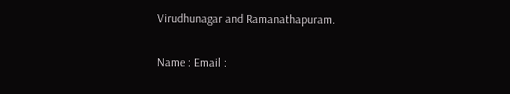Virudhunagar and Ramanathapuram.

Name : Email :